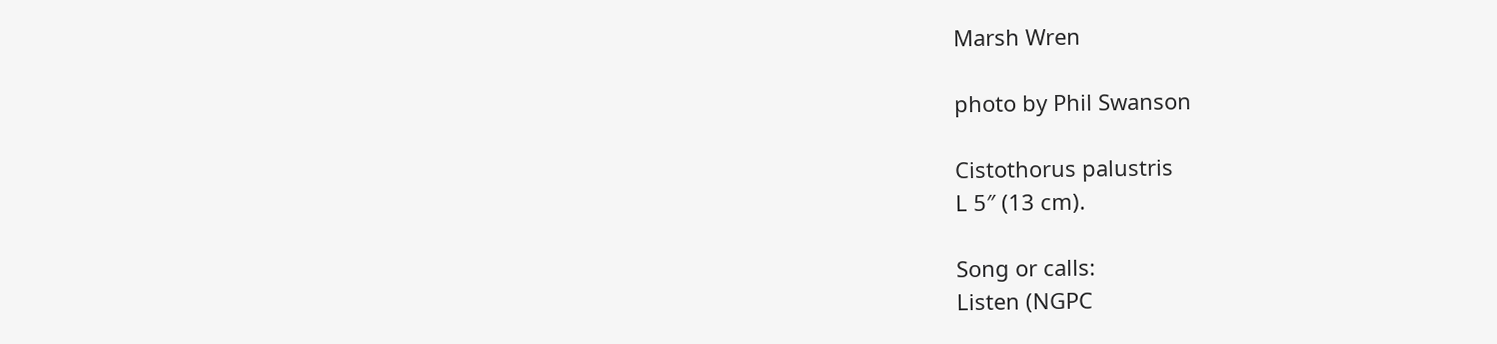Marsh Wren

photo by Phil Swanson

Cistothorus palustris
L 5″ (13 cm).

Song or calls:
Listen (NGPC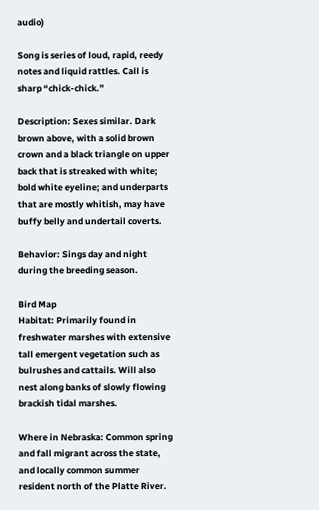audio)

Song is series of loud, rapid, reedy notes and liquid rattles. Call is sharp “chick-chick.”

Description: Sexes similar. Dark brown above, with a solid brown crown and a black triangle on upper back that is streaked with white; bold white eyeline; and underparts that are mostly whitish, may have buffy belly and undertail coverts.

Behavior: Sings day and night during the breeding season.

Bird Map
Habitat: Primarily found in freshwater marshes with extensive tall emergent vegetation such as bulrushes and cattails. Will also nest along banks of slowly flowing brackish tidal marshes.

Where in Nebraska: Common spring and fall migrant across the state, and locally common summer resident north of the Platte River.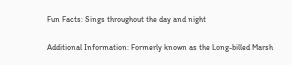Fun Facts: Sings throughout the day and night

Additional Information: Formerly known as the Long-billed Marsh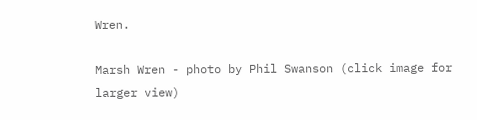Wren.

Marsh Wren - photo by Phil Swanson (click image for larger view)